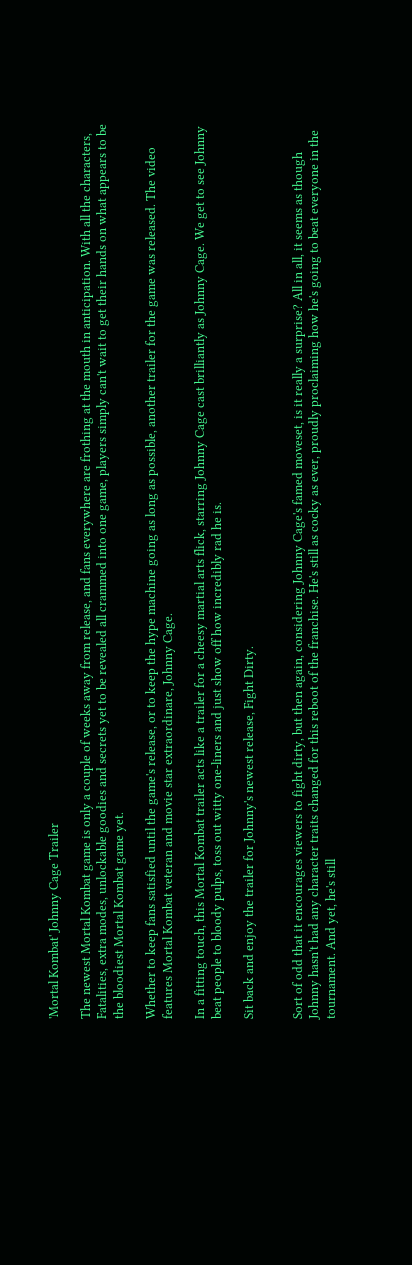'Mortal Kombat' Johnny Cage Trailer

The newest Mortal Kombat game is only a couple of weeks away from release, and fans everywhere are frothing at the mouth in anticipation. With all the characters, Fatalities, extra modes, unlockable goodies and secrets yet to be revealed all crammed into one game, players simply can't wait to get their hands on what appears to be the bloodiest Mortal Kombat game yet.

Whether to keep fans satisfied until the game's release, or to keep the hype machine going as long as possible, another trailer for the game was released. The video features Mortal Kombat veteran and movie star extraordinare, Johnny Cage.

In a fitting touch, this Mortal Kombat trailer acts like a trailer for a cheesy martial arts flick, starring Johnny Cage cast brilliantly as Johnny Cage. We get to see Johnny beat people to bloody pulps, toss out witty one-liners and just show off how incredibly rad he is.

Sit back and enjoy the trailer for Johnny's newest release, Fight Dirty.


Sort of odd that it encourages viewers to fight dirty, but then again, considering Johnny Cage's famed moveset, is it really a surprise? All in all, it seems as though Johnny hasn't had any character traits changed for this reboot of the franchise. He's still as cocky as ever, proudly proclaiming how he's going to beat everyone in the tournament. And yet, he's still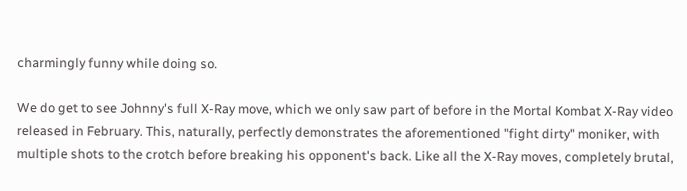charmingly funny while doing so.

We do get to see Johnny's full X-Ray move, which we only saw part of before in the Mortal Kombat X-Ray video released in February. This, naturally, perfectly demonstrates the aforementioned "fight dirty" moniker, with multiple shots to the crotch before breaking his opponent's back. Like all the X-Ray moves, completely brutal,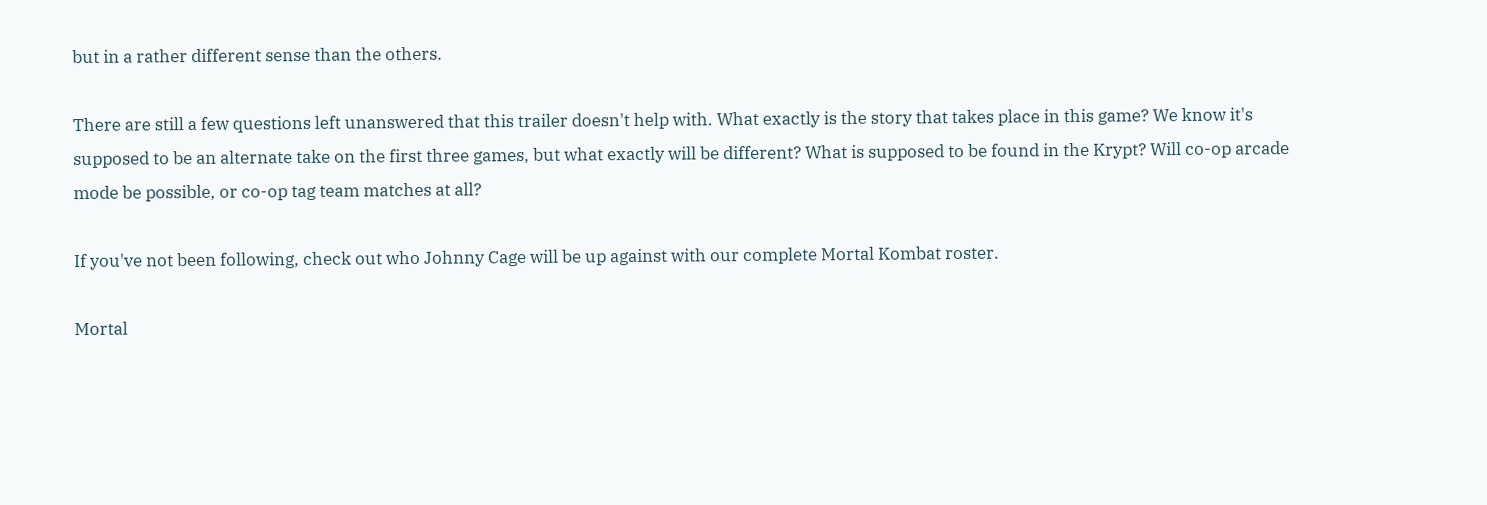but in a rather different sense than the others.

There are still a few questions left unanswered that this trailer doesn't help with. What exactly is the story that takes place in this game? We know it's supposed to be an alternate take on the first three games, but what exactly will be different? What is supposed to be found in the Krypt? Will co-op arcade mode be possible, or co-op tag team matches at all?

If you've not been following, check out who Johnny Cage will be up against with our complete Mortal Kombat roster.

Mortal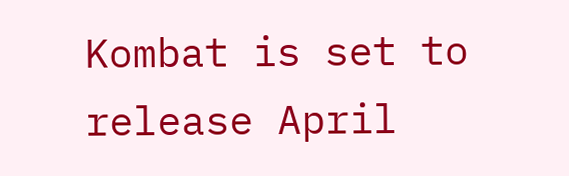Kombat is set to release April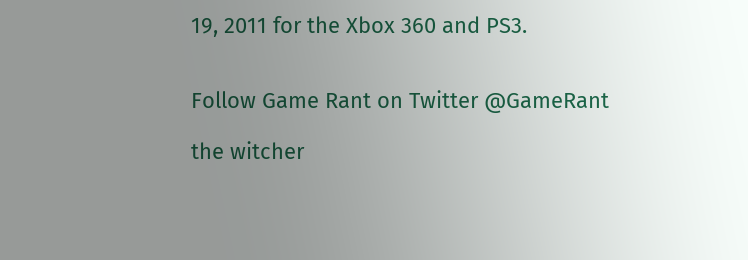19, 2011 for the Xbox 360 and PS3.


Follow Game Rant on Twitter @GameRant

the witcher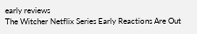early reviews
The Witcher Netflix Series Early Reactions Are Out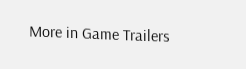More in Game Trailers